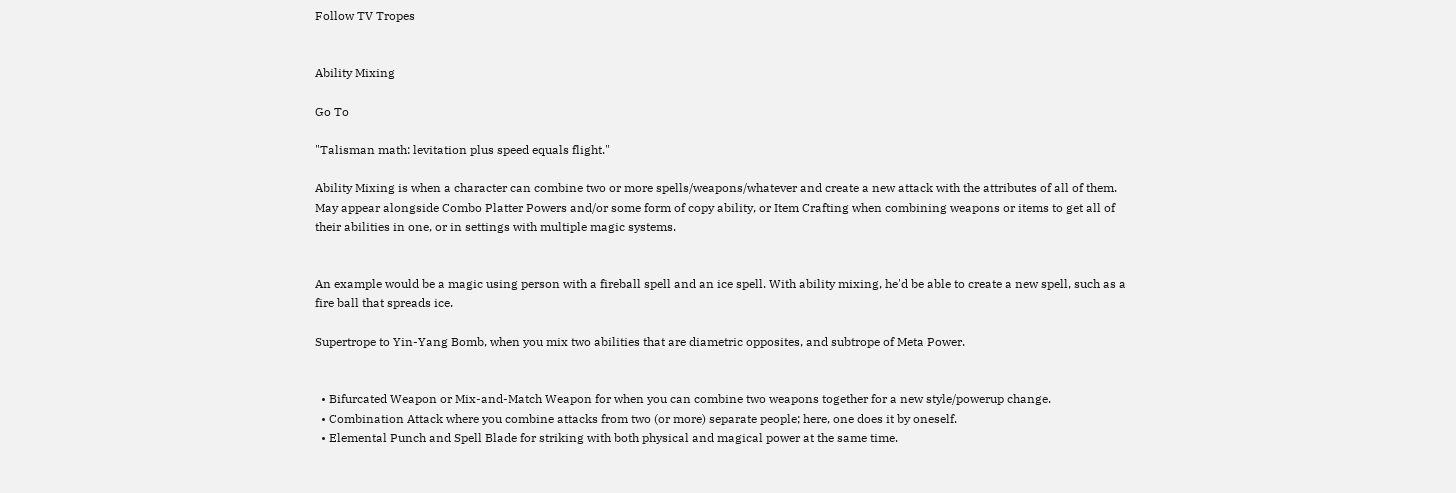Follow TV Tropes


Ability Mixing

Go To

"Talisman math: levitation plus speed equals flight."

Ability Mixing is when a character can combine two or more spells/weapons/whatever and create a new attack with the attributes of all of them. May appear alongside Combo Platter Powers and/or some form of copy ability, or Item Crafting when combining weapons or items to get all of their abilities in one, or in settings with multiple magic systems.


An example would be a magic using person with a fireball spell and an ice spell. With ability mixing, he'd be able to create a new spell, such as a fire ball that spreads ice.

Supertrope to Yin-Yang Bomb, when you mix two abilities that are diametric opposites, and subtrope of Meta Power.


  • Bifurcated Weapon or Mix-and-Match Weapon for when you can combine two weapons together for a new style/powerup change.
  • Combination Attack where you combine attacks from two (or more) separate people; here, one does it by oneself.
  • Elemental Punch and Spell Blade for striking with both physical and magical power at the same time.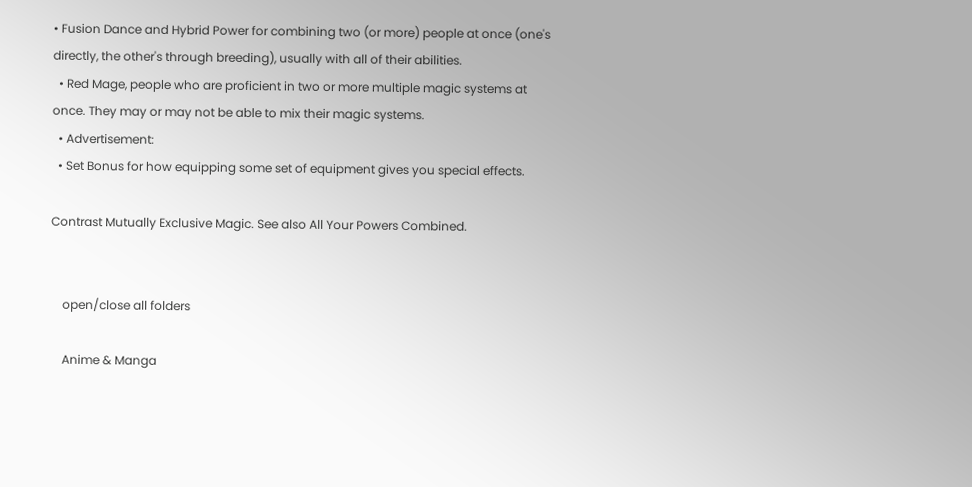• Fusion Dance and Hybrid Power for combining two (or more) people at once (one's directly, the other's through breeding), usually with all of their abilities.
  • Red Mage, people who are proficient in two or more multiple magic systems at once. They may or may not be able to mix their magic systems.
  • Advertisement:
  • Set Bonus for how equipping some set of equipment gives you special effects.

Contrast Mutually Exclusive Magic. See also All Your Powers Combined.


    open/close all folders

    Anime & Manga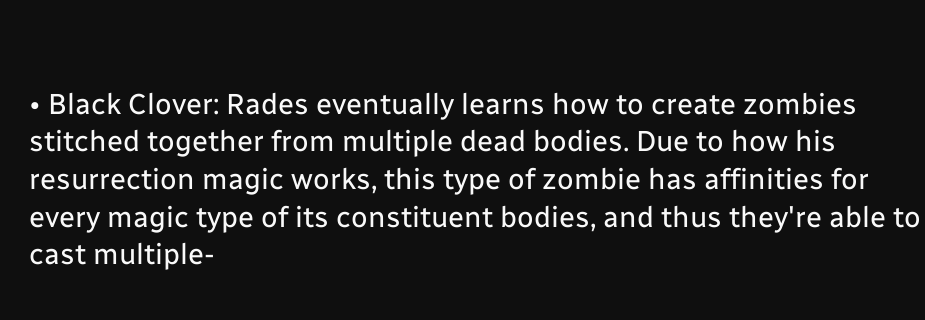• Black Clover: Rades eventually learns how to create zombies stitched together from multiple dead bodies. Due to how his resurrection magic works, this type of zombie has affinities for every magic type of its constituent bodies, and thus they're able to cast multiple-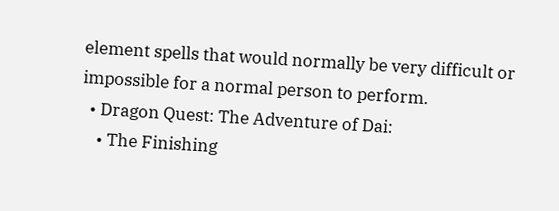element spells that would normally be very difficult or impossible for a normal person to perform.
  • Dragon Quest: The Adventure of Dai:
    • The Finishing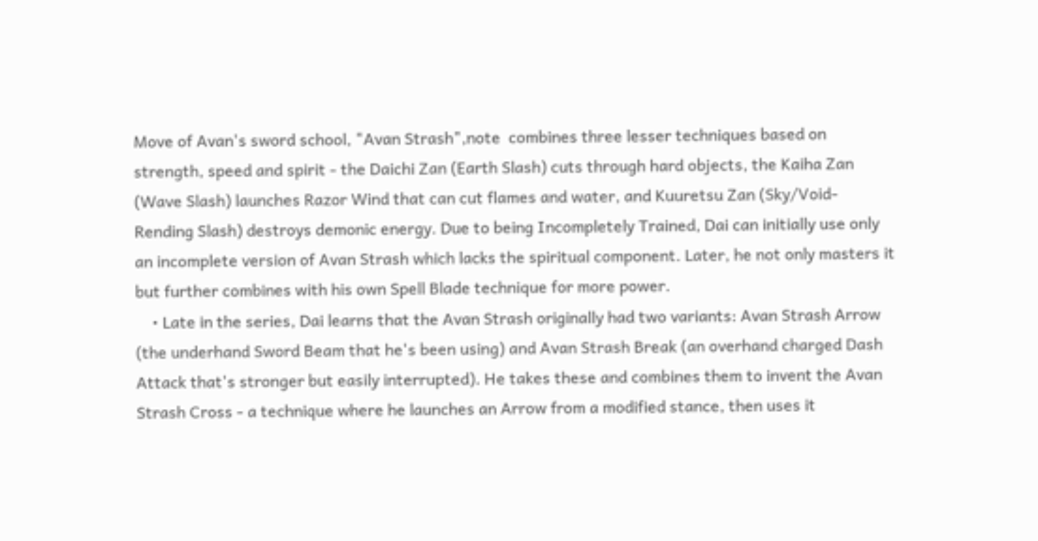Move of Avan's sword school, "Avan Strash",note  combines three lesser techniques based on strength, speed and spirit - the Daichi Zan (Earth Slash) cuts through hard objects, the Kaiha Zan (Wave Slash) launches Razor Wind that can cut flames and water, and Kuuretsu Zan (Sky/Void-Rending Slash) destroys demonic energy. Due to being Incompletely Trained, Dai can initially use only an incomplete version of Avan Strash which lacks the spiritual component. Later, he not only masters it but further combines with his own Spell Blade technique for more power.
    • Late in the series, Dai learns that the Avan Strash originally had two variants: Avan Strash Arrow (the underhand Sword Beam that he's been using) and Avan Strash Break (an overhand charged Dash Attack that's stronger but easily interrupted). He takes these and combines them to invent the Avan Strash Cross - a technique where he launches an Arrow from a modified stance, then uses it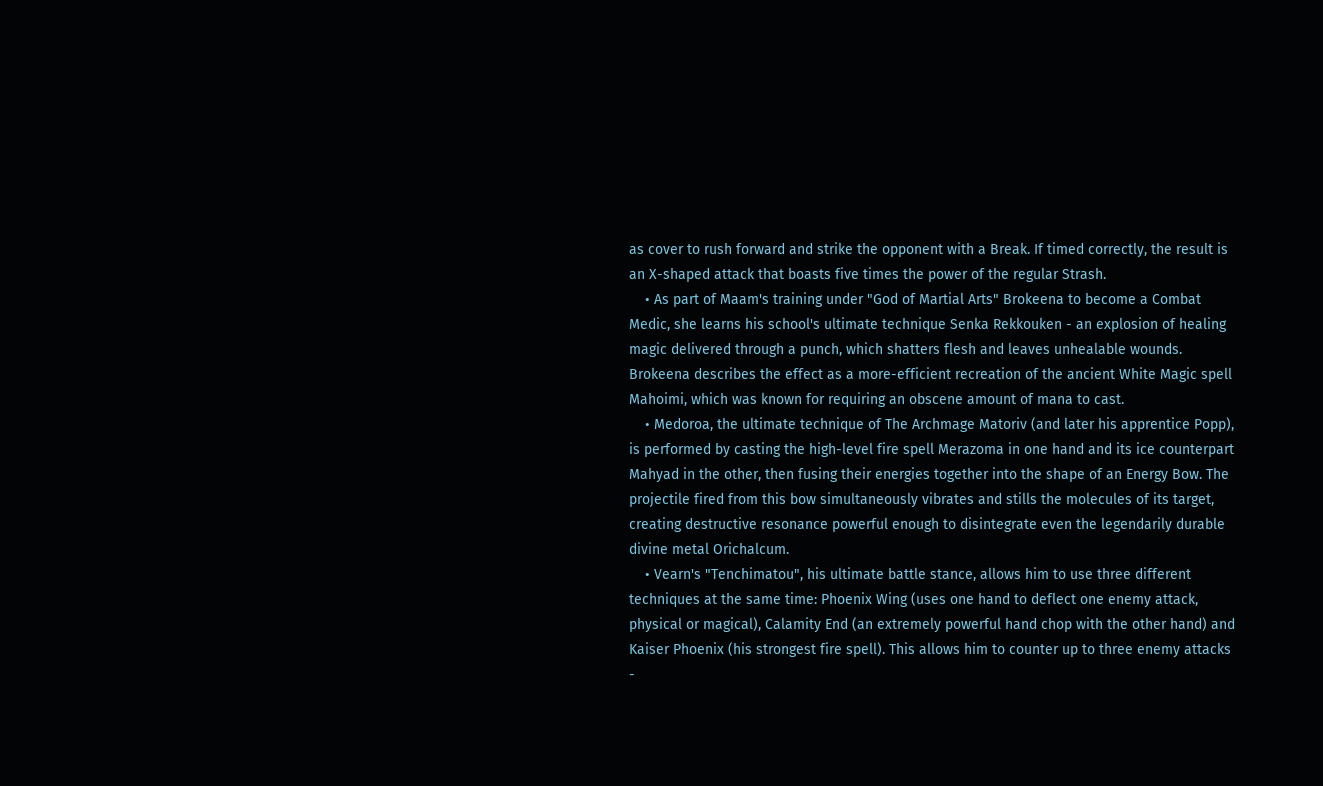as cover to rush forward and strike the opponent with a Break. If timed correctly, the result is an X-shaped attack that boasts five times the power of the regular Strash.
    • As part of Maam's training under "God of Martial Arts" Brokeena to become a Combat Medic, she learns his school's ultimate technique Senka Rekkouken - an explosion of healing magic delivered through a punch, which shatters flesh and leaves unhealable wounds. Brokeena describes the effect as a more-efficient recreation of the ancient White Magic spell Mahoimi, which was known for requiring an obscene amount of mana to cast.
    • Medoroa, the ultimate technique of The Archmage Matoriv (and later his apprentice Popp), is performed by casting the high-level fire spell Merazoma in one hand and its ice counterpart Mahyad in the other, then fusing their energies together into the shape of an Energy Bow. The projectile fired from this bow simultaneously vibrates and stills the molecules of its target, creating destructive resonance powerful enough to disintegrate even the legendarily durable divine metal Orichalcum.
    • Vearn's "Tenchimatou", his ultimate battle stance, allows him to use three different techniques at the same time: Phoenix Wing (uses one hand to deflect one enemy attack, physical or magical), Calamity End (an extremely powerful hand chop with the other hand) and Kaiser Phoenix (his strongest fire spell). This allows him to counter up to three enemy attacks -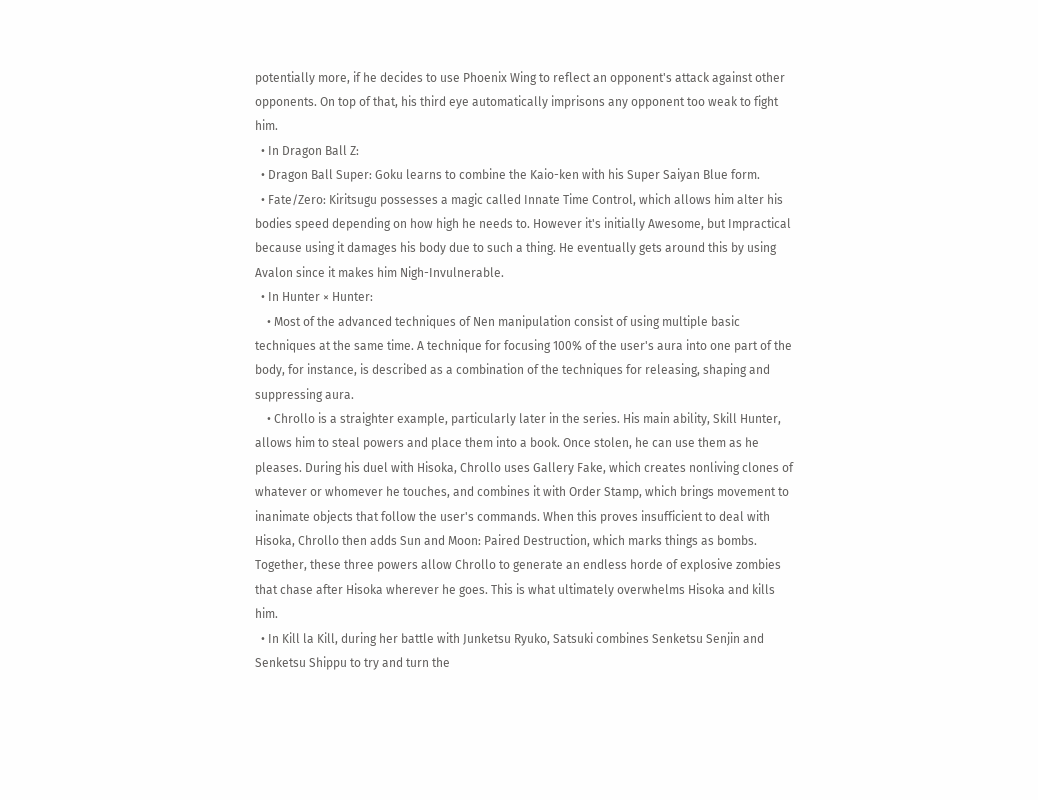potentially more, if he decides to use Phoenix Wing to reflect an opponent's attack against other opponents. On top of that, his third eye automatically imprisons any opponent too weak to fight him.
  • In Dragon Ball Z:
  • Dragon Ball Super: Goku learns to combine the Kaio-ken with his Super Saiyan Blue form.
  • Fate/Zero: Kiritsugu possesses a magic called Innate Time Control, which allows him alter his bodies speed depending on how high he needs to. However it's initially Awesome, but Impractical because using it damages his body due to such a thing. He eventually gets around this by using Avalon since it makes him Nigh-Invulnerable.
  • In Hunter × Hunter:
    • Most of the advanced techniques of Nen manipulation consist of using multiple basic techniques at the same time. A technique for focusing 100% of the user's aura into one part of the body, for instance, is described as a combination of the techniques for releasing, shaping and suppressing aura.
    • Chrollo is a straighter example, particularly later in the series. His main ability, Skill Hunter, allows him to steal powers and place them into a book. Once stolen, he can use them as he pleases. During his duel with Hisoka, Chrollo uses Gallery Fake, which creates nonliving clones of whatever or whomever he touches, and combines it with Order Stamp, which brings movement to inanimate objects that follow the user's commands. When this proves insufficient to deal with Hisoka, Chrollo then adds Sun and Moon: Paired Destruction, which marks things as bombs. Together, these three powers allow Chrollo to generate an endless horde of explosive zombies that chase after Hisoka wherever he goes. This is what ultimately overwhelms Hisoka and kills him.
  • In Kill la Kill, during her battle with Junketsu Ryuko, Satsuki combines Senketsu Senjin and Senketsu Shippu to try and turn the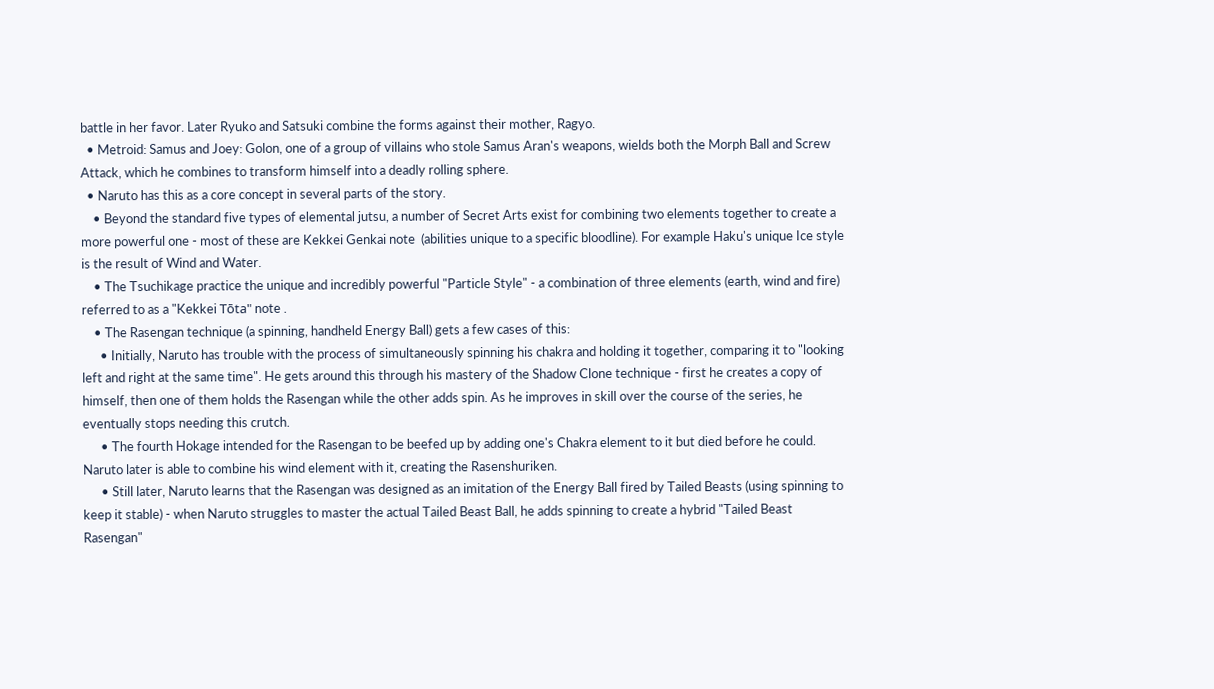battle in her favor. Later Ryuko and Satsuki combine the forms against their mother, Ragyo.
  • Metroid: Samus and Joey: Golon, one of a group of villains who stole Samus Aran's weapons, wields both the Morph Ball and Screw Attack, which he combines to transform himself into a deadly rolling sphere.
  • Naruto has this as a core concept in several parts of the story.
    • Beyond the standard five types of elemental jutsu, a number of Secret Arts exist for combining two elements together to create a more powerful one - most of these are Kekkei Genkai note  (abilities unique to a specific bloodline). For example Haku's unique Ice style is the result of Wind and Water.
    • The Tsuchikage practice the unique and incredibly powerful "Particle Style" - a combination of three elements (earth, wind and fire) referred to as a "Kekkei Tōta" note .
    • The Rasengan technique (a spinning, handheld Energy Ball) gets a few cases of this:
      • Initially, Naruto has trouble with the process of simultaneously spinning his chakra and holding it together, comparing it to "looking left and right at the same time". He gets around this through his mastery of the Shadow Clone technique - first he creates a copy of himself, then one of them holds the Rasengan while the other adds spin. As he improves in skill over the course of the series, he eventually stops needing this crutch.
      • The fourth Hokage intended for the Rasengan to be beefed up by adding one's Chakra element to it but died before he could. Naruto later is able to combine his wind element with it, creating the Rasenshuriken.
      • Still later, Naruto learns that the Rasengan was designed as an imitation of the Energy Ball fired by Tailed Beasts (using spinning to keep it stable) - when Naruto struggles to master the actual Tailed Beast Ball, he adds spinning to create a hybrid "Tailed Beast Rasengan"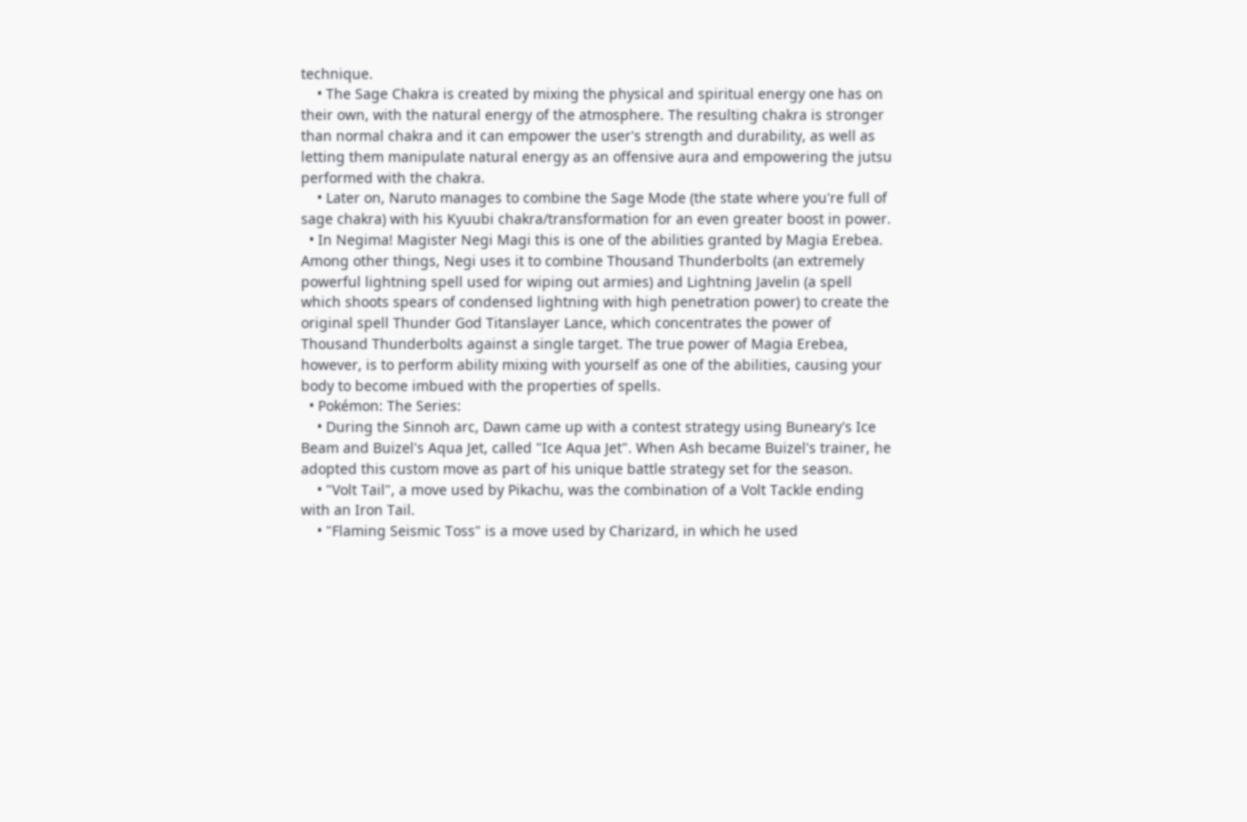technique.
    • The Sage Chakra is created by mixing the physical and spiritual energy one has on their own, with the natural energy of the atmosphere. The resulting chakra is stronger than normal chakra and it can empower the user's strength and durability, as well as letting them manipulate natural energy as an offensive aura and empowering the jutsu performed with the chakra.
    • Later on, Naruto manages to combine the Sage Mode (the state where you're full of sage chakra) with his Kyuubi chakra/transformation for an even greater boost in power.
  • In Negima! Magister Negi Magi this is one of the abilities granted by Magia Erebea. Among other things, Negi uses it to combine Thousand Thunderbolts (an extremely powerful lightning spell used for wiping out armies) and Lightning Javelin (a spell which shoots spears of condensed lightning with high penetration power) to create the original spell Thunder God Titanslayer Lance, which concentrates the power of Thousand Thunderbolts against a single target. The true power of Magia Erebea, however, is to perform ability mixing with yourself as one of the abilities, causing your body to become imbued with the properties of spells.
  • Pokémon: The Series:
    • During the Sinnoh arc, Dawn came up with a contest strategy using Buneary's Ice Beam and Buizel's Aqua Jet, called "Ice Aqua Jet". When Ash became Buizel's trainer, he adopted this custom move as part of his unique battle strategy set for the season.
    • "Volt Tail", a move used by Pikachu, was the combination of a Volt Tackle ending with an Iron Tail.
    • "Flaming Seismic Toss" is a move used by Charizard, in which he used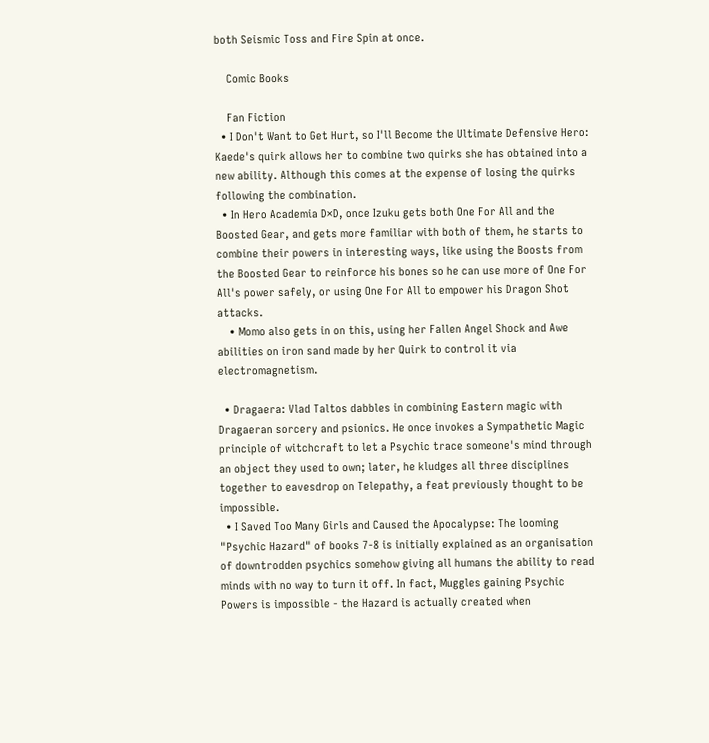both Seismic Toss and Fire Spin at once.

    Comic Books

    Fan Fiction
  • I Don't Want to Get Hurt, so I'll Become the Ultimate Defensive Hero: Kaede's quirk allows her to combine two quirks she has obtained into a new ability. Although this comes at the expense of losing the quirks following the combination.
  • In Hero Academia D×D, once Izuku gets both One For All and the Boosted Gear, and gets more familiar with both of them, he starts to combine their powers in interesting ways, like using the Boosts from the Boosted Gear to reinforce his bones so he can use more of One For All's power safely, or using One For All to empower his Dragon Shot attacks.
    • Momo also gets in on this, using her Fallen Angel Shock and Awe abilities on iron sand made by her Quirk to control it via electromagnetism.

  • Dragaera: Vlad Taltos dabbles in combining Eastern magic with Dragaeran sorcery and psionics. He once invokes a Sympathetic Magic principle of witchcraft to let a Psychic trace someone's mind through an object they used to own; later, he kludges all three disciplines together to eavesdrop on Telepathy, a feat previously thought to be impossible.
  • I Saved Too Many Girls and Caused the Apocalypse: The looming "Psychic Hazard" of books 7-8 is initially explained as an organisation of downtrodden psychics somehow giving all humans the ability to read minds with no way to turn it off. In fact, Muggles gaining Psychic Powers is impossible - the Hazard is actually created when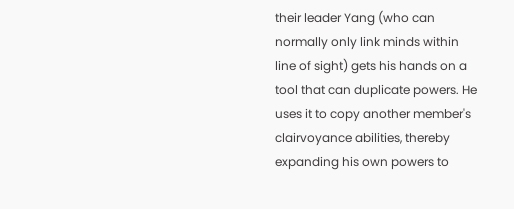their leader Yang (who can normally only link minds within line of sight) gets his hands on a tool that can duplicate powers. He uses it to copy another member's clairvoyance abilities, thereby expanding his own powers to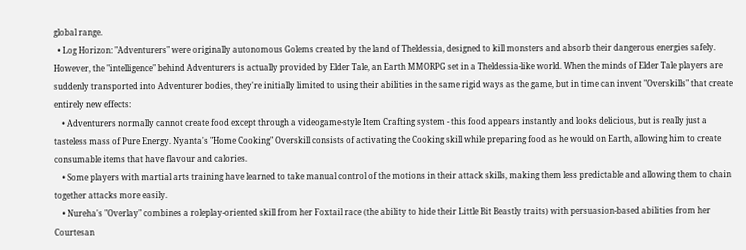global range.
  • Log Horizon: "Adventurers" were originally autonomous Golems created by the land of Theldessia, designed to kill monsters and absorb their dangerous energies safely. However, the "intelligence" behind Adventurers is actually provided by Elder Tale, an Earth MMORPG set in a Theldessia-like world. When the minds of Elder Tale players are suddenly transported into Adventurer bodies, they're initially limited to using their abilities in the same rigid ways as the game, but in time can invent "Overskills" that create entirely new effects:
    • Adventurers normally cannot create food except through a videogame-style Item Crafting system - this food appears instantly and looks delicious, but is really just a tasteless mass of Pure Energy. Nyanta's "Home Cooking" Overskill consists of activating the Cooking skill while preparing food as he would on Earth, allowing him to create consumable items that have flavour and calories.
    • Some players with martial arts training have learned to take manual control of the motions in their attack skills, making them less predictable and allowing them to chain together attacks more easily.
    • Nureha's "Overlay" combines a roleplay-oriented skill from her Foxtail race (the ability to hide their Little Bit Beastly traits) with persuasion-based abilities from her Courtesan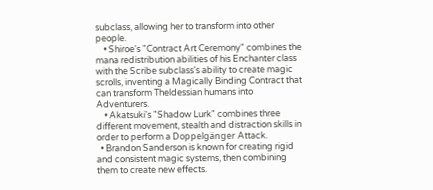subclass, allowing her to transform into other people.
    • Shiroe's "Contract Art Ceremony" combines the mana redistribution abilities of his Enchanter class with the Scribe subclass's ability to create magic scrolls, inventing a Magically Binding Contract that can transform Theldessian humans into Adventurers.
    • Akatsuki's "Shadow Lurk" combines three different movement, stealth and distraction skills in order to perform a Doppelgänger Attack.
  • Brandon Sanderson is known for creating rigid and consistent magic systems, then combining them to create new effects.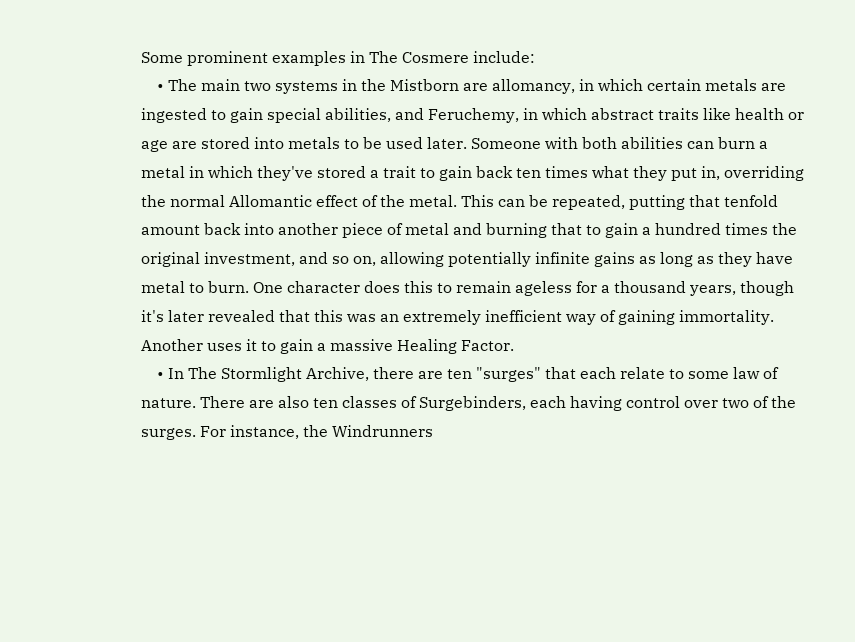Some prominent examples in The Cosmere include:
    • The main two systems in the Mistborn are allomancy, in which certain metals are ingested to gain special abilities, and Feruchemy, in which abstract traits like health or age are stored into metals to be used later. Someone with both abilities can burn a metal in which they've stored a trait to gain back ten times what they put in, overriding the normal Allomantic effect of the metal. This can be repeated, putting that tenfold amount back into another piece of metal and burning that to gain a hundred times the original investment, and so on, allowing potentially infinite gains as long as they have metal to burn. One character does this to remain ageless for a thousand years, though it's later revealed that this was an extremely inefficient way of gaining immortality. Another uses it to gain a massive Healing Factor.
    • In The Stormlight Archive, there are ten "surges" that each relate to some law of nature. There are also ten classes of Surgebinders, each having control over two of the surges. For instance, the Windrunners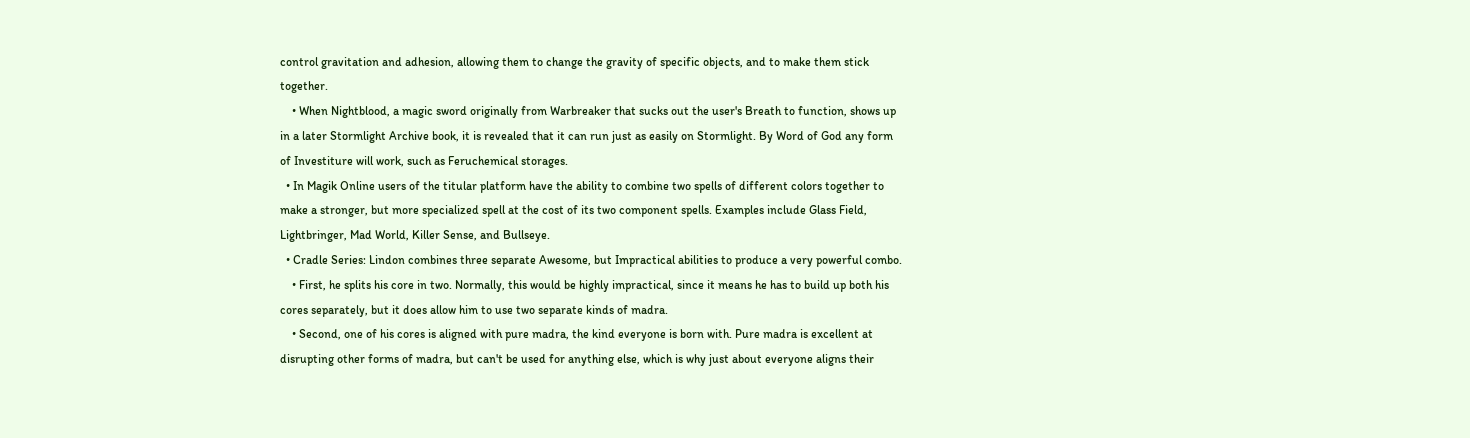control gravitation and adhesion, allowing them to change the gravity of specific objects, and to make them stick together.
    • When Nightblood, a magic sword originally from Warbreaker that sucks out the user's Breath to function, shows up in a later Stormlight Archive book, it is revealed that it can run just as easily on Stormlight. By Word of God any form of Investiture will work, such as Feruchemical storages.
  • In Magik Online users of the titular platform have the ability to combine two spells of different colors together to make a stronger, but more specialized spell at the cost of its two component spells. Examples include Glass Field, Lightbringer, Mad World, Killer Sense, and Bullseye.
  • Cradle Series: Lindon combines three separate Awesome, but Impractical abilities to produce a very powerful combo.
    • First, he splits his core in two. Normally, this would be highly impractical, since it means he has to build up both his cores separately, but it does allow him to use two separate kinds of madra.
    • Second, one of his cores is aligned with pure madra, the kind everyone is born with. Pure madra is excellent at disrupting other forms of madra, but can't be used for anything else, which is why just about everyone aligns their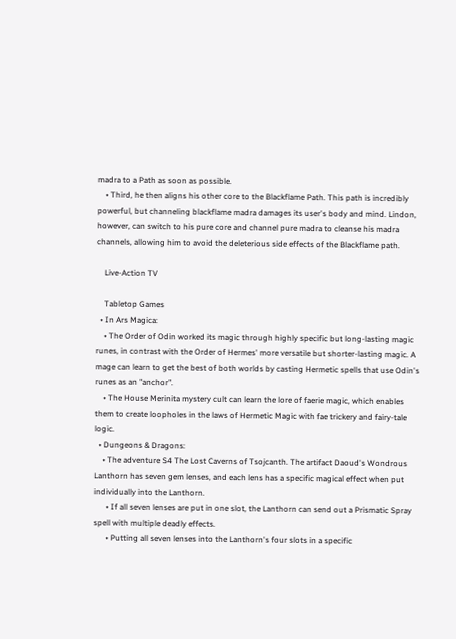madra to a Path as soon as possible.
    • Third, he then aligns his other core to the Blackflame Path. This path is incredibly powerful, but channeling blackflame madra damages its user's body and mind. Lindon, however, can switch to his pure core and channel pure madra to cleanse his madra channels, allowing him to avoid the deleterious side effects of the Blackflame path.

    Live-Action TV

    Tabletop Games
  • In Ars Magica:
    • The Order of Odin worked its magic through highly specific but long-lasting magic runes, in contrast with the Order of Hermes' more versatile but shorter-lasting magic. A mage can learn to get the best of both worlds by casting Hermetic spells that use Odin's runes as an "anchor".
    • The House Merinita mystery cult can learn the lore of faerie magic, which enables them to create loopholes in the laws of Hermetic Magic with fae trickery and fairy-tale logic.
  • Dungeons & Dragons:
    • The adventure S4 The Lost Caverns of Tsojcanth. The artifact Daoud's Wondrous Lanthorn has seven gem lenses, and each lens has a specific magical effect when put individually into the Lanthorn.
      • If all seven lenses are put in one slot, the Lanthorn can send out a Prismatic Spray spell with multiple deadly effects.
      • Putting all seven lenses into the Lanthorn's four slots in a specific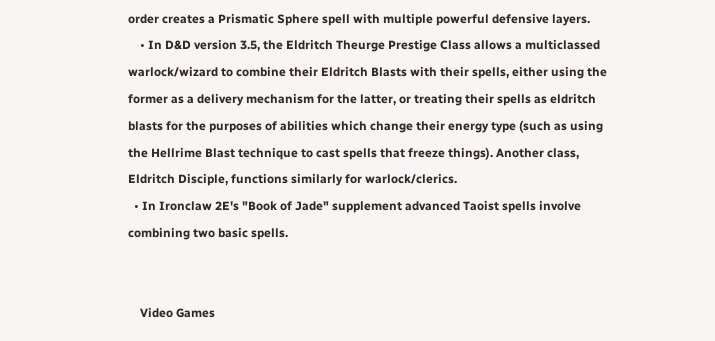order creates a Prismatic Sphere spell with multiple powerful defensive layers.
    • In D&D version 3.5, the Eldritch Theurge Prestige Class allows a multiclassed warlock/wizard to combine their Eldritch Blasts with their spells, either using the former as a delivery mechanism for the latter, or treating their spells as eldritch blasts for the purposes of abilities which change their energy type (such as using the Hellrime Blast technique to cast spells that freeze things). Another class, Eldritch Disciple, functions similarly for warlock/clerics.
  • In Ironclaw 2E's "Book of Jade" supplement advanced Taoist spells involve combining two basic spells.


    Video Games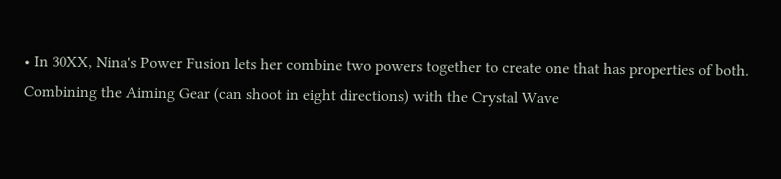• In 30XX, Nina's Power Fusion lets her combine two powers together to create one that has properties of both. Combining the Aiming Gear (can shoot in eight directions) with the Crystal Wave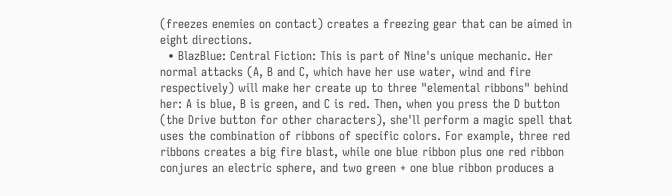(freezes enemies on contact) creates a freezing gear that can be aimed in eight directions.
  • BlazBlue: Central Fiction: This is part of Nine's unique mechanic. Her normal attacks (A, B and C, which have her use water, wind and fire respectively) will make her create up to three "elemental ribbons" behind her: A is blue, B is green, and C is red. Then, when you press the D button (the Drive button for other characters), she'll perform a magic spell that uses the combination of ribbons of specific colors. For example, three red ribbons creates a big fire blast, while one blue ribbon plus one red ribbon conjures an electric sphere, and two green + one blue ribbon produces a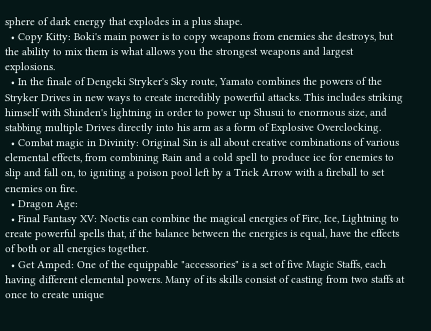sphere of dark energy that explodes in a plus shape.
  • Copy Kitty: Boki's main power is to copy weapons from enemies she destroys, but the ability to mix them is what allows you the strongest weapons and largest explosions.
  • In the finale of Dengeki Stryker's Sky route, Yamato combines the powers of the Stryker Drives in new ways to create incredibly powerful attacks. This includes striking himself with Shinden's lightning in order to power up Shusui to enormous size, and stabbing multiple Drives directly into his arm as a form of Explosive Overclocking.
  • Combat magic in Divinity: Original Sin is all about creative combinations of various elemental effects, from combining Rain and a cold spell to produce ice for enemies to slip and fall on, to igniting a poison pool left by a Trick Arrow with a fireball to set enemies on fire.
  • Dragon Age:
  • Final Fantasy XV: Noctis can combine the magical energies of Fire, Ice, Lightning to create powerful spells that, if the balance between the energies is equal, have the effects of both or all energies together.
  • Get Amped: One of the equippable "accessories" is a set of five Magic Staffs, each having different elemental powers. Many of its skills consist of casting from two staffs at once to create unique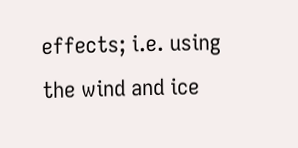effects; i.e. using the wind and ice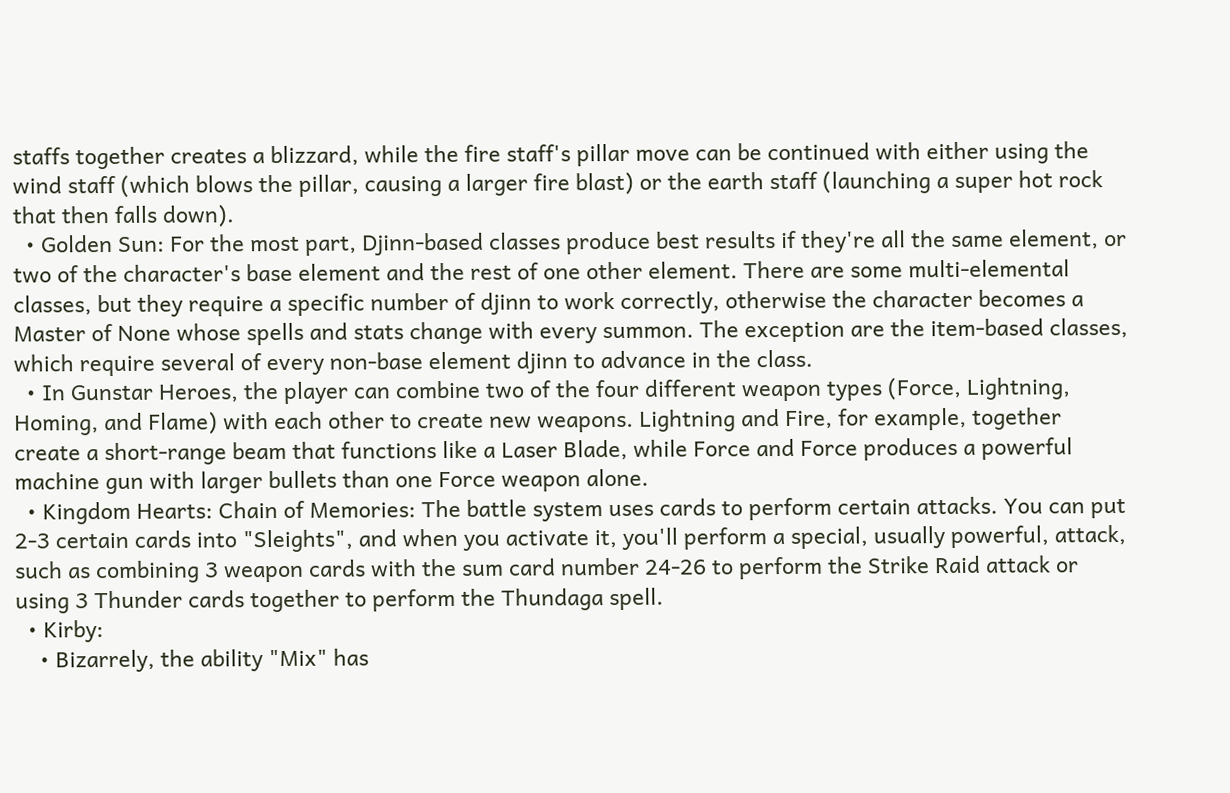staffs together creates a blizzard, while the fire staff's pillar move can be continued with either using the wind staff (which blows the pillar, causing a larger fire blast) or the earth staff (launching a super hot rock that then falls down).
  • Golden Sun: For the most part, Djinn-based classes produce best results if they're all the same element, or two of the character's base element and the rest of one other element. There are some multi-elemental classes, but they require a specific number of djinn to work correctly, otherwise the character becomes a Master of None whose spells and stats change with every summon. The exception are the item-based classes, which require several of every non-base element djinn to advance in the class.
  • In Gunstar Heroes, the player can combine two of the four different weapon types (Force, Lightning, Homing, and Flame) with each other to create new weapons. Lightning and Fire, for example, together create a short-range beam that functions like a Laser Blade, while Force and Force produces a powerful machine gun with larger bullets than one Force weapon alone.
  • Kingdom Hearts: Chain of Memories: The battle system uses cards to perform certain attacks. You can put 2-3 certain cards into "Sleights", and when you activate it, you'll perform a special, usually powerful, attack, such as combining 3 weapon cards with the sum card number 24-26 to perform the Strike Raid attack or using 3 Thunder cards together to perform the Thundaga spell.
  • Kirby:
    • Bizarrely, the ability "Mix" has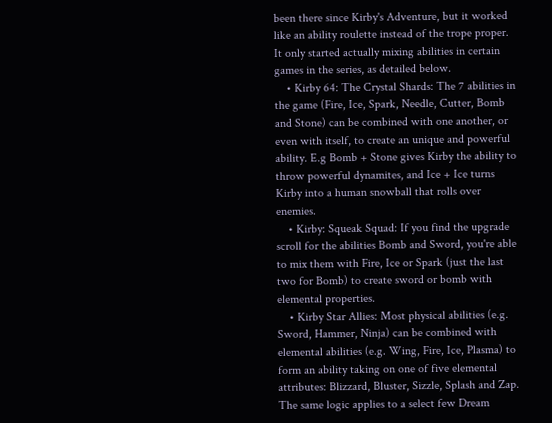been there since Kirby's Adventure, but it worked like an ability roulette instead of the trope proper. It only started actually mixing abilities in certain games in the series, as detailed below.
    • Kirby 64: The Crystal Shards: The 7 abilities in the game (Fire, Ice, Spark, Needle, Cutter, Bomb and Stone) can be combined with one another, or even with itself, to create an unique and powerful ability. E.g Bomb + Stone gives Kirby the ability to throw powerful dynamites, and Ice + Ice turns Kirby into a human snowball that rolls over enemies.
    • Kirby: Squeak Squad: If you find the upgrade scroll for the abilities Bomb and Sword, you're able to mix them with Fire, Ice or Spark (just the last two for Bomb) to create sword or bomb with elemental properties.
    • Kirby Star Allies: Most physical abilities (e.g. Sword, Hammer, Ninja) can be combined with elemental abilities (e.g. Wing, Fire, Ice, Plasma) to form an ability taking on one of five elemental attributes: Blizzard, Bluster, Sizzle, Splash and Zap. The same logic applies to a select few Dream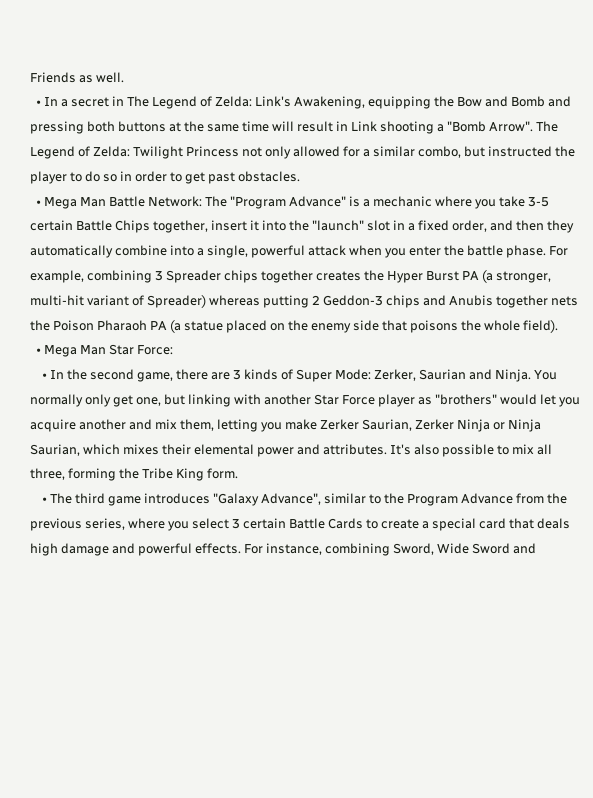Friends as well.
  • In a secret in The Legend of Zelda: Link's Awakening, equipping the Bow and Bomb and pressing both buttons at the same time will result in Link shooting a "Bomb Arrow". The Legend of Zelda: Twilight Princess not only allowed for a similar combo, but instructed the player to do so in order to get past obstacles.
  • Mega Man Battle Network: The "Program Advance" is a mechanic where you take 3-5 certain Battle Chips together, insert it into the "launch" slot in a fixed order, and then they automatically combine into a single, powerful attack when you enter the battle phase. For example, combining 3 Spreader chips together creates the Hyper Burst PA (a stronger, multi-hit variant of Spreader) whereas putting 2 Geddon-3 chips and Anubis together nets the Poison Pharaoh PA (a statue placed on the enemy side that poisons the whole field).
  • Mega Man Star Force:
    • In the second game, there are 3 kinds of Super Mode: Zerker, Saurian and Ninja. You normally only get one, but linking with another Star Force player as "brothers" would let you acquire another and mix them, letting you make Zerker Saurian, Zerker Ninja or Ninja Saurian, which mixes their elemental power and attributes. It's also possible to mix all three, forming the Tribe King form.
    • The third game introduces "Galaxy Advance", similar to the Program Advance from the previous series, where you select 3 certain Battle Cards to create a special card that deals high damage and powerful effects. For instance, combining Sword, Wide Sword and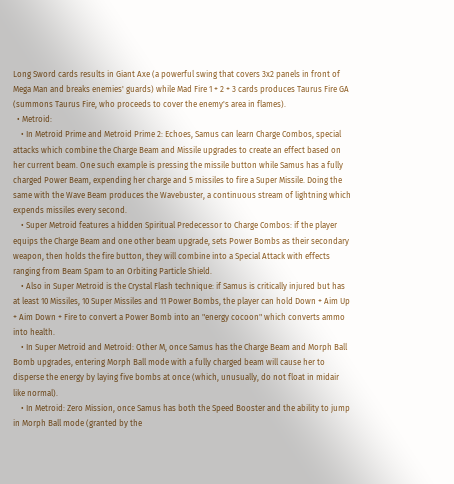Long Sword cards results in Giant Axe (a powerful swing that covers 3x2 panels in front of Mega Man and breaks enemies' guards) while Mad Fire 1 + 2 + 3 cards produces Taurus Fire GA (summons Taurus Fire, who proceeds to cover the enemy's area in flames).
  • Metroid:
    • In Metroid Prime and Metroid Prime 2: Echoes, Samus can learn Charge Combos, special attacks which combine the Charge Beam and Missile upgrades to create an effect based on her current beam. One such example is pressing the missile button while Samus has a fully charged Power Beam, expending her charge and 5 missiles to fire a Super Missile. Doing the same with the Wave Beam produces the Wavebuster, a continuous stream of lightning which expends missiles every second.
    • Super Metroid features a hidden Spiritual Predecessor to Charge Combos: if the player equips the Charge Beam and one other beam upgrade, sets Power Bombs as their secondary weapon, then holds the fire button, they will combine into a Special Attack with effects ranging from Beam Spam to an Orbiting Particle Shield.
    • Also in Super Metroid is the Crystal Flash technique: if Samus is critically injured but has at least 10 Missiles, 10 Super Missiles and 11 Power Bombs, the player can hold Down + Aim Up + Aim Down + Fire to convert a Power Bomb into an "energy cocoon" which converts ammo into health.
    • In Super Metroid and Metroid: Other M, once Samus has the Charge Beam and Morph Ball Bomb upgrades, entering Morph Ball mode with a fully charged beam will cause her to disperse the energy by laying five bombs at once (which, unusually, do not float in midair like normal).
    • In Metroid: Zero Mission, once Samus has both the Speed Booster and the ability to jump in Morph Ball mode (granted by the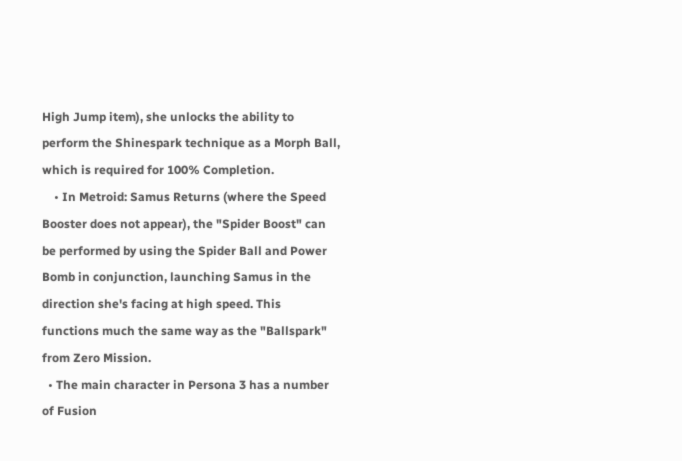High Jump item), she unlocks the ability to perform the Shinespark technique as a Morph Ball, which is required for 100% Completion.
    • In Metroid: Samus Returns (where the Speed Booster does not appear), the "Spider Boost" can be performed by using the Spider Ball and Power Bomb in conjunction, launching Samus in the direction she's facing at high speed. This functions much the same way as the "Ballspark" from Zero Mission.
  • The main character in Persona 3 has a number of Fusion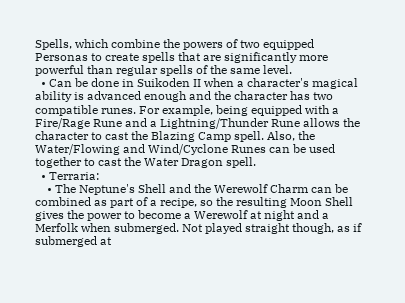Spells, which combine the powers of two equipped Personas to create spells that are significantly more powerful than regular spells of the same level.
  • Can be done in Suikoden II when a character's magical ability is advanced enough and the character has two compatible runes. For example, being equipped with a Fire/Rage Rune and a Lightning/Thunder Rune allows the character to cast the Blazing Camp spell. Also, the Water/Flowing and Wind/Cyclone Runes can be used together to cast the Water Dragon spell.
  • Terraria:
    • The Neptune's Shell and the Werewolf Charm can be combined as part of a recipe, so the resulting Moon Shell gives the power to become a Werewolf at night and a Merfolk when submerged. Not played straight though, as if submerged at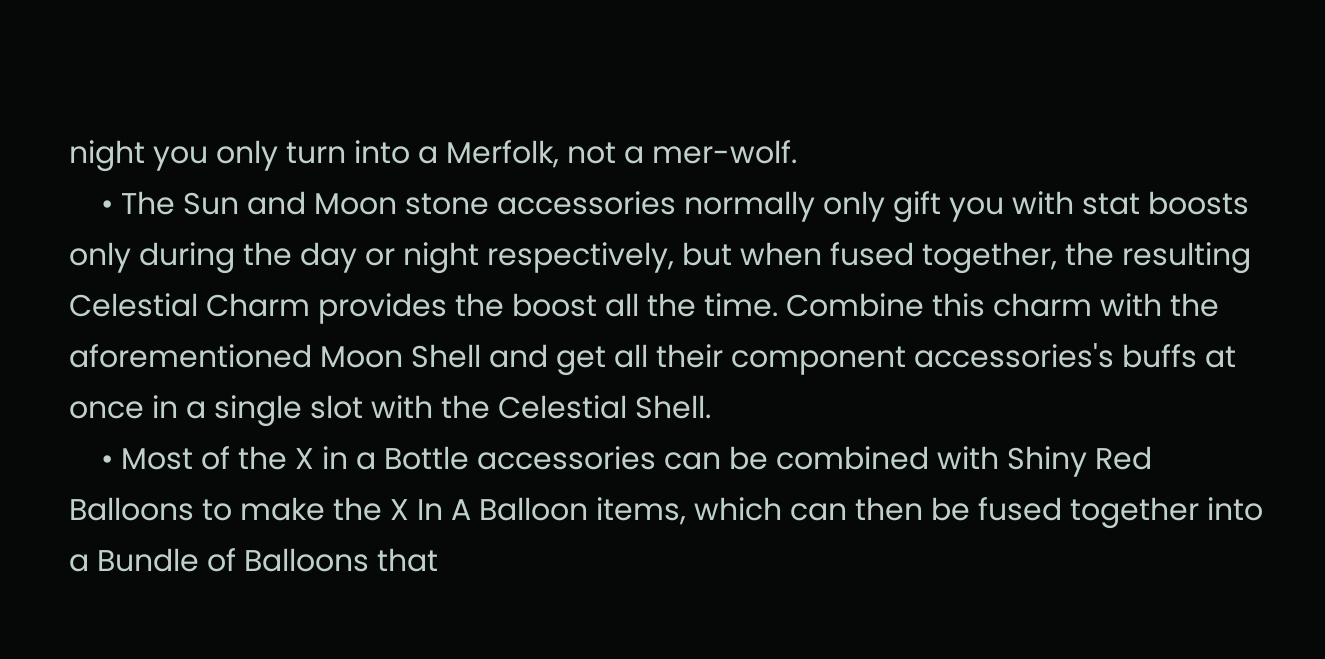night you only turn into a Merfolk, not a mer-wolf.
    • The Sun and Moon stone accessories normally only gift you with stat boosts only during the day or night respectively, but when fused together, the resulting Celestial Charm provides the boost all the time. Combine this charm with the aforementioned Moon Shell and get all their component accessories's buffs at once in a single slot with the Celestial Shell.
    • Most of the X in a Bottle accessories can be combined with Shiny Red Balloons to make the X In A Balloon items, which can then be fused together into a Bundle of Balloons that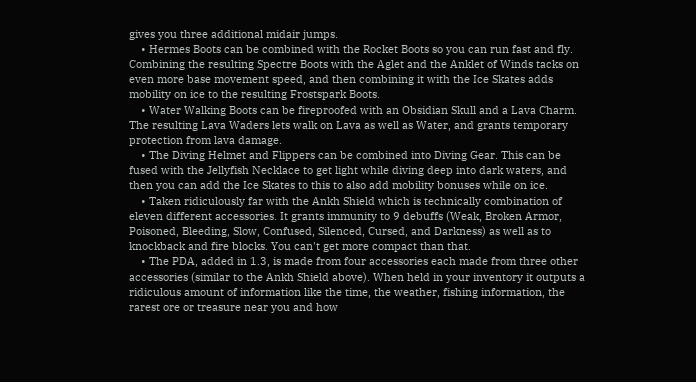gives you three additional midair jumps.
    • Hermes Boots can be combined with the Rocket Boots so you can run fast and fly. Combining the resulting Spectre Boots with the Aglet and the Anklet of Winds tacks on even more base movement speed, and then combining it with the Ice Skates adds mobility on ice to the resulting Frostspark Boots.
    • Water Walking Boots can be fireproofed with an Obsidian Skull and a Lava Charm. The resulting Lava Waders lets walk on Lava as well as Water, and grants temporary protection from lava damage.
    • The Diving Helmet and Flippers can be combined into Diving Gear. This can be fused with the Jellyfish Necklace to get light while diving deep into dark waters, and then you can add the Ice Skates to this to also add mobility bonuses while on ice.
    • Taken ridiculously far with the Ankh Shield which is technically combination of eleven different accessories. It grants immunity to 9 debuffs (Weak, Broken Armor, Poisoned, Bleeding, Slow, Confused, Silenced, Cursed, and Darkness) as well as to knockback and fire blocks. You can't get more compact than that.
    • The PDA, added in 1.3, is made from four accessories each made from three other accessories (similar to the Ankh Shield above). When held in your inventory it outputs a ridiculous amount of information like the time, the weather, fishing information, the rarest ore or treasure near you and how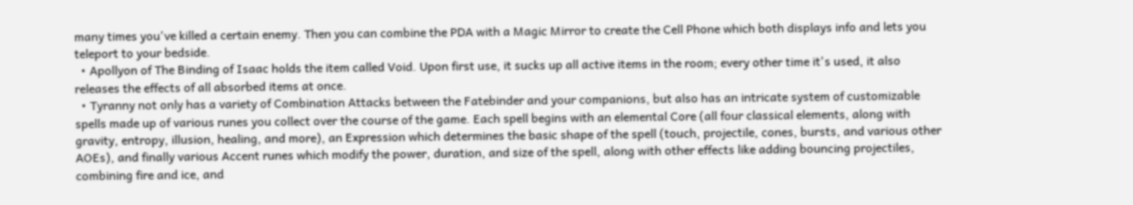many times you've killed a certain enemy. Then you can combine the PDA with a Magic Mirror to create the Cell Phone which both displays info and lets you teleport to your bedside.
  • Apollyon of The Binding of Isaac holds the item called Void. Upon first use, it sucks up all active items in the room; every other time it's used, it also releases the effects of all absorbed items at once.
  • Tyranny not only has a variety of Combination Attacks between the Fatebinder and your companions, but also has an intricate system of customizable spells made up of various runes you collect over the course of the game. Each spell begins with an elemental Core (all four classical elements, along with gravity, entropy, illusion, healing, and more), an Expression which determines the basic shape of the spell (touch, projectile, cones, bursts, and various other AOEs), and finally various Accent runes which modify the power, duration, and size of the spell, along with other effects like adding bouncing projectiles, combining fire and ice, and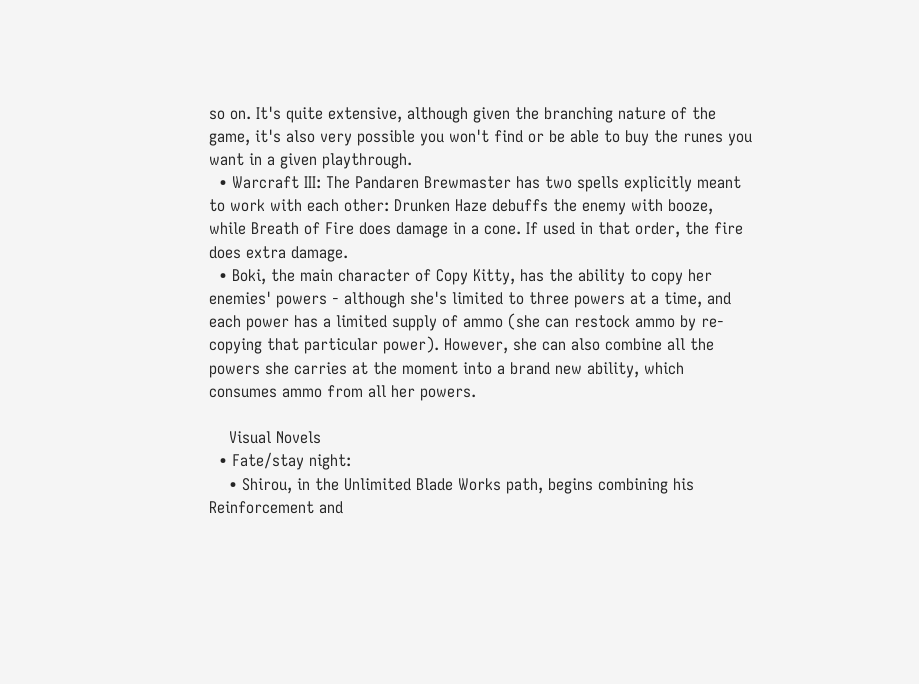so on. It's quite extensive, although given the branching nature of the game, it's also very possible you won't find or be able to buy the runes you want in a given playthrough.
  • Warcraft III: The Pandaren Brewmaster has two spells explicitly meant to work with each other: Drunken Haze debuffs the enemy with booze, while Breath of Fire does damage in a cone. If used in that order, the fire does extra damage.
  • Boki, the main character of Copy Kitty, has the ability to copy her enemies' powers - although she's limited to three powers at a time, and each power has a limited supply of ammo (she can restock ammo by re-copying that particular power). However, she can also combine all the powers she carries at the moment into a brand new ability, which consumes ammo from all her powers.

    Visual Novels
  • Fate/stay night:
    • Shirou, in the Unlimited Blade Works path, begins combining his Reinforcement and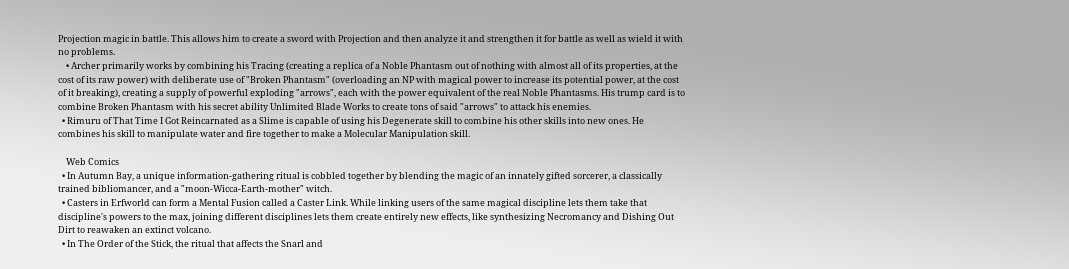Projection magic in battle. This allows him to create a sword with Projection and then analyze it and strengthen it for battle as well as wield it with no problems.
    • Archer primarily works by combining his Tracing (creating a replica of a Noble Phantasm out of nothing with almost all of its properties, at the cost of its raw power) with deliberate use of "Broken Phantasm" (overloading an NP with magical power to increase its potential power, at the cost of it breaking), creating a supply of powerful exploding "arrows", each with the power equivalent of the real Noble Phantasms. His trump card is to combine Broken Phantasm with his secret ability Unlimited Blade Works to create tons of said "arrows" to attack his enemies.
  • Rimuru of That Time I Got Reincarnated as a Slime is capable of using his Degenerate skill to combine his other skills into new ones. He combines his skill to manipulate water and fire together to make a Molecular Manipulation skill.

    Web Comics
  • In Autumn Bay, a unique information-gathering ritual is cobbled together by blending the magic of an innately gifted sorcerer, a classically trained bibliomancer, and a "moon-Wicca-Earth-mother" witch.
  • Casters in Erfworld can form a Mental Fusion called a Caster Link. While linking users of the same magical discipline lets them take that discipline's powers to the max, joining different disciplines lets them create entirely new effects, like synthesizing Necromancy and Dishing Out Dirt to reawaken an extinct volcano.
  • In The Order of the Stick, the ritual that affects the Snarl and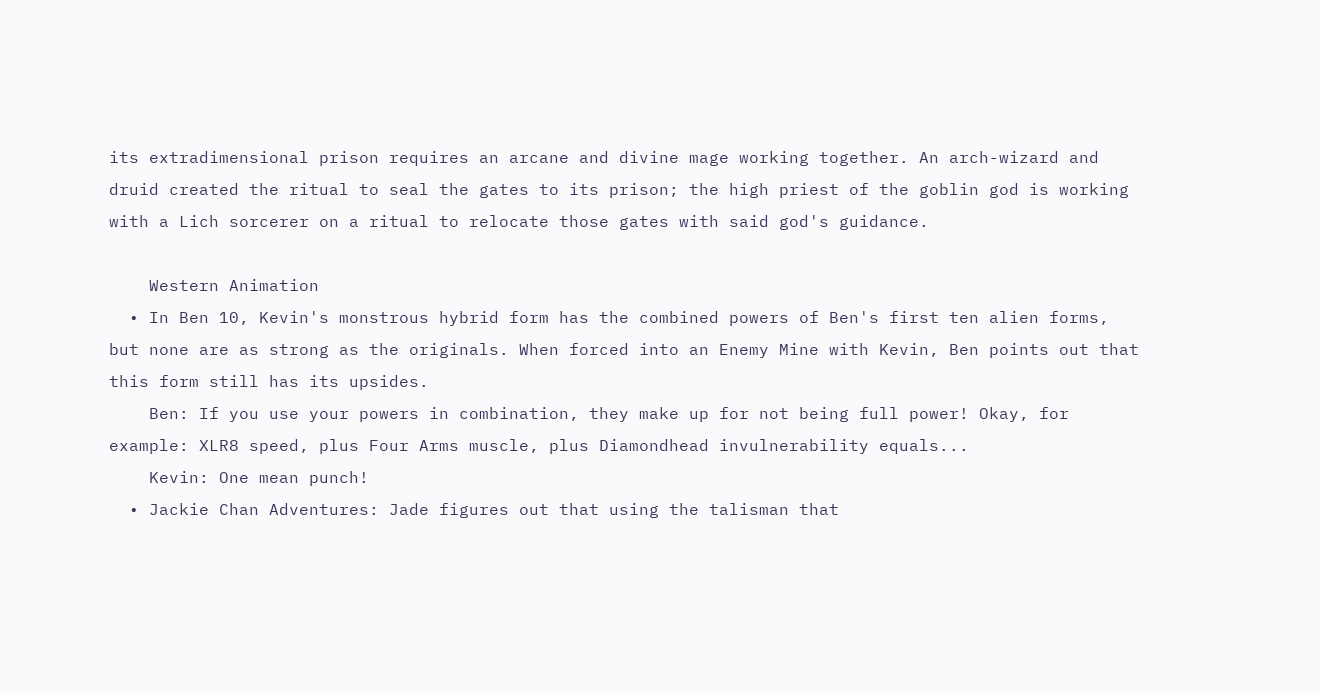its extradimensional prison requires an arcane and divine mage working together. An arch-wizard and druid created the ritual to seal the gates to its prison; the high priest of the goblin god is working with a Lich sorcerer on a ritual to relocate those gates with said god's guidance.

    Western Animation
  • In Ben 10, Kevin's monstrous hybrid form has the combined powers of Ben's first ten alien forms, but none are as strong as the originals. When forced into an Enemy Mine with Kevin, Ben points out that this form still has its upsides.
    Ben: If you use your powers in combination, they make up for not being full power! Okay, for example: XLR8 speed, plus Four Arms muscle, plus Diamondhead invulnerability equals...
    Kevin: One mean punch!
  • Jackie Chan Adventures: Jade figures out that using the talisman that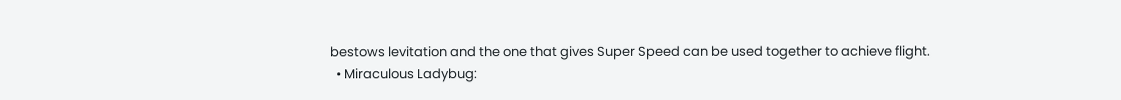bestows levitation and the one that gives Super Speed can be used together to achieve flight.
  • Miraculous Ladybug: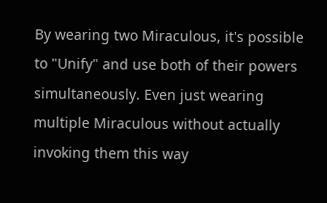By wearing two Miraculous, it's possible to "Unify" and use both of their powers simultaneously. Even just wearing multiple Miraculous without actually invoking them this way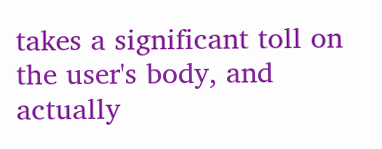takes a significant toll on the user's body, and actually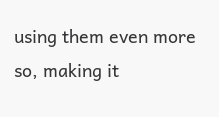using them even more so, making it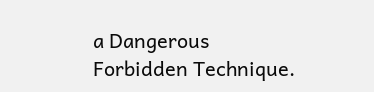a Dangerous Forbidden Technique.